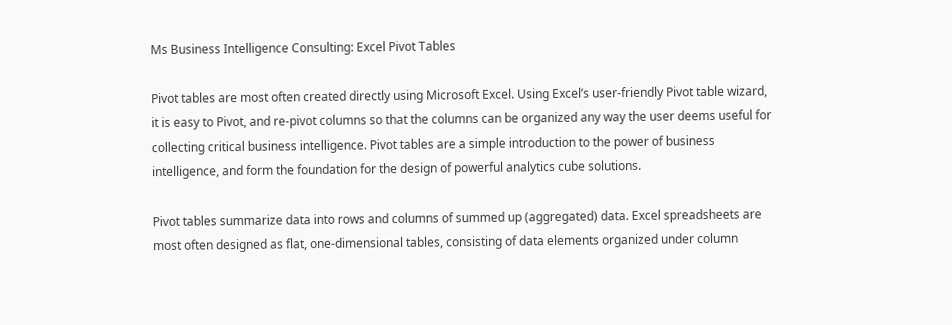Ms Business Intelligence Consulting: Excel Pivot Tables

Pivot tables are most often created directly using Microsoft Excel. Using Excel’s user-friendly Pivot table wizard, it is easy to Pivot, and re-pivot columns so that the columns can be organized any way the user deems useful for collecting critical business intelligence. Pivot tables are a simple introduction to the power of business intelligence, and form the foundation for the design of powerful analytics cube solutions.

Pivot tables summarize data into rows and columns of summed up (aggregated) data. Excel spreadsheets are most often designed as flat, one-dimensional tables, consisting of data elements organized under column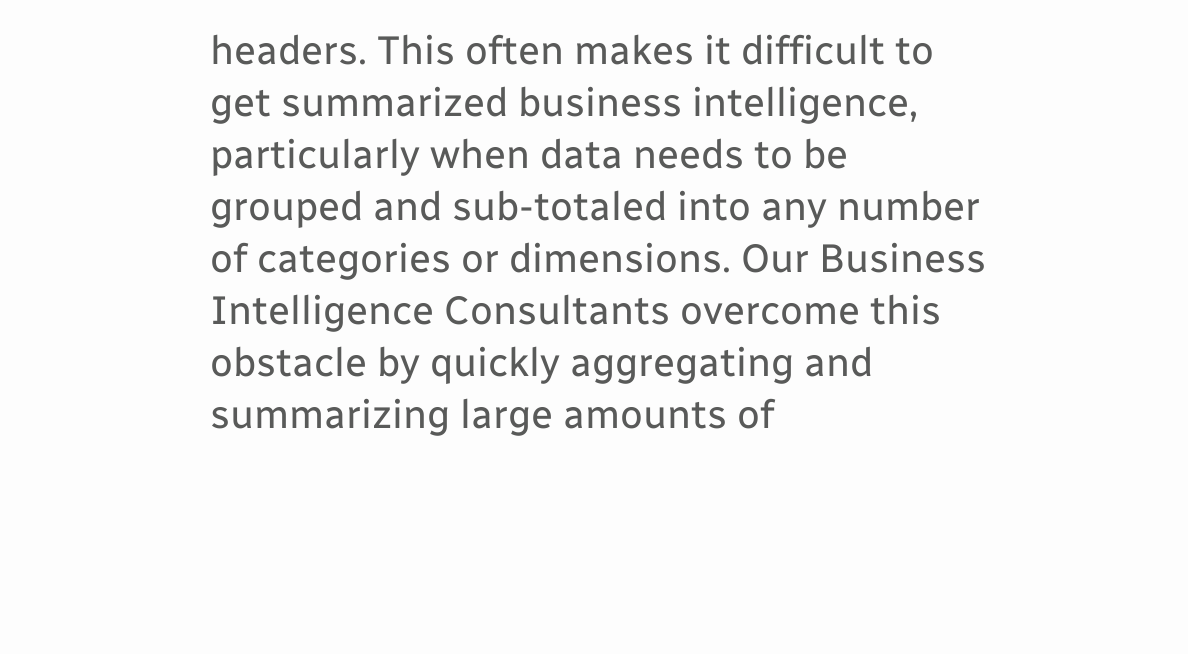headers. This often makes it difficult to get summarized business intelligence, particularly when data needs to be grouped and sub-totaled into any number of categories or dimensions. Our Business Intelligence Consultants overcome this obstacle by quickly aggregating and summarizing large amounts of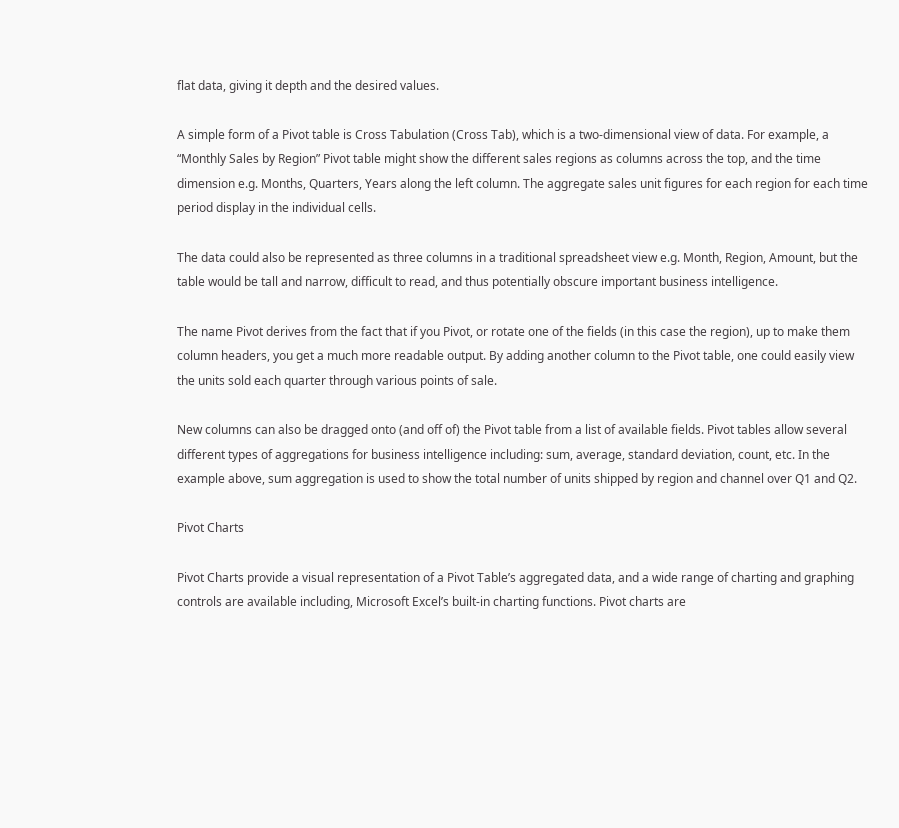flat data, giving it depth and the desired values.

A simple form of a Pivot table is Cross Tabulation (Cross Tab), which is a two-dimensional view of data. For example, a “Monthly Sales by Region” Pivot table might show the different sales regions as columns across the top, and the time dimension e.g. Months, Quarters, Years along the left column. The aggregate sales unit figures for each region for each time period display in the individual cells.

The data could also be represented as three columns in a traditional spreadsheet view e.g. Month, Region, Amount, but the table would be tall and narrow, difficult to read, and thus potentially obscure important business intelligence.

The name Pivot derives from the fact that if you Pivot, or rotate one of the fields (in this case the region), up to make them column headers, you get a much more readable output. By adding another column to the Pivot table, one could easily view the units sold each quarter through various points of sale.

New columns can also be dragged onto (and off of) the Pivot table from a list of available fields. Pivot tables allow several different types of aggregations for business intelligence including: sum, average, standard deviation, count, etc. In the example above, sum aggregation is used to show the total number of units shipped by region and channel over Q1 and Q2.

Pivot Charts

Pivot Charts provide a visual representation of a Pivot Table’s aggregated data, and a wide range of charting and graphing controls are available including, Microsoft Excel’s built-in charting functions. Pivot charts are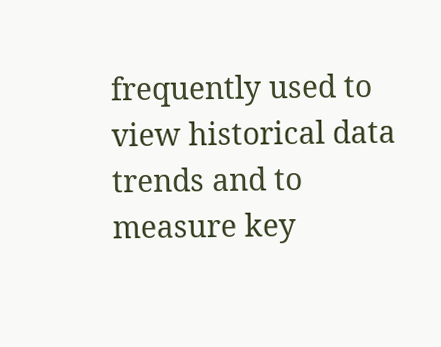frequently used to view historical data trends and to measure key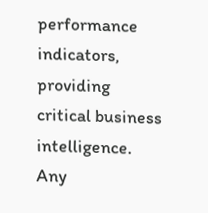performance indicators, providing critical business intelligence. Any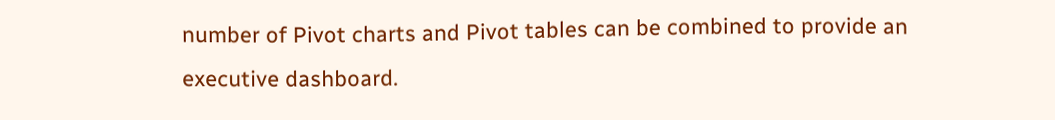number of Pivot charts and Pivot tables can be combined to provide an executive dashboard.